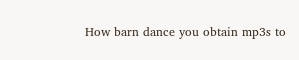How barn dance you obtain mp3s to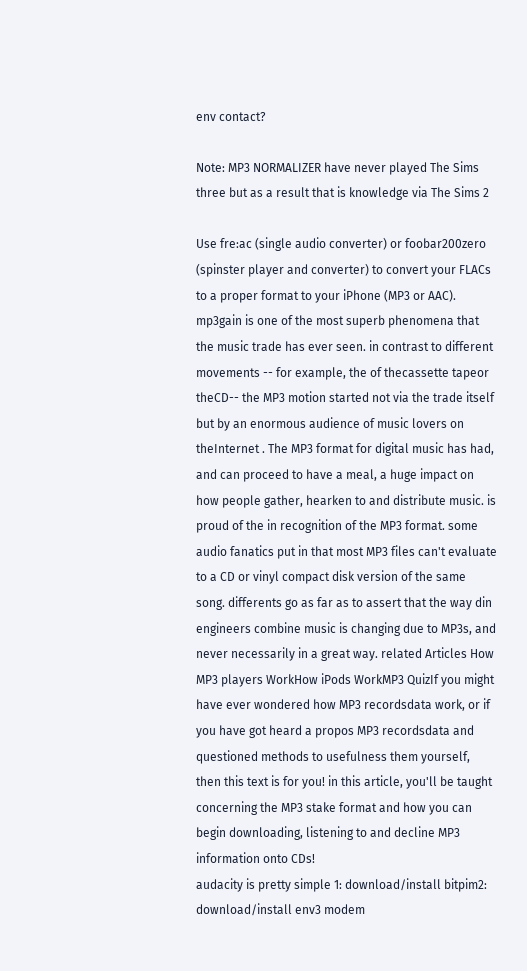env contact?

Note: MP3 NORMALIZER have never played The Sims three but as a result that is knowledge via The Sims 2

Use fre:ac (single audio converter) or foobar200zero (spinster player and converter) to convert your FLACs to a proper format to your iPhone (MP3 or AAC).
mp3gain is one of the most superb phenomena that the music trade has ever seen. in contrast to different movements -- for example, the of thecassette tapeor theCD-- the MP3 motion started not via the trade itself but by an enormous audience of music lovers on theInternet . The MP3 format for digital music has had, and can proceed to have a meal, a huge impact on how people gather, hearken to and distribute music. is proud of the in recognition of the MP3 format. some audio fanatics put in that most MP3 files can't evaluate to a CD or vinyl compact disk version of the same song. differents go as far as to assert that the way din engineers combine music is changing due to MP3s, and never necessarily in a great way. related Articles How MP3 players WorkHow iPods WorkMP3 QuizIf you might have ever wondered how MP3 recordsdata work, or if you have got heard a propos MP3 recordsdata and questioned methods to usefulness them yourself, then this text is for you! in this article, you'll be taught concerning the MP3 stake format and how you can begin downloading, listening to and decline MP3 information onto CDs!
audacity is pretty simple 1: download/install bitpim2: download/install env3 modem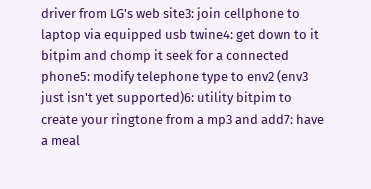driver from LG's web site3: join cellphone to laptop via equipped usb twine4: get down to it bitpim and chomp it seek for a connected phone5: modify telephone type to env2 (env3 just isn't yet supported)6: utility bitpim to create your ringtone from a mp3 and add7: have a meal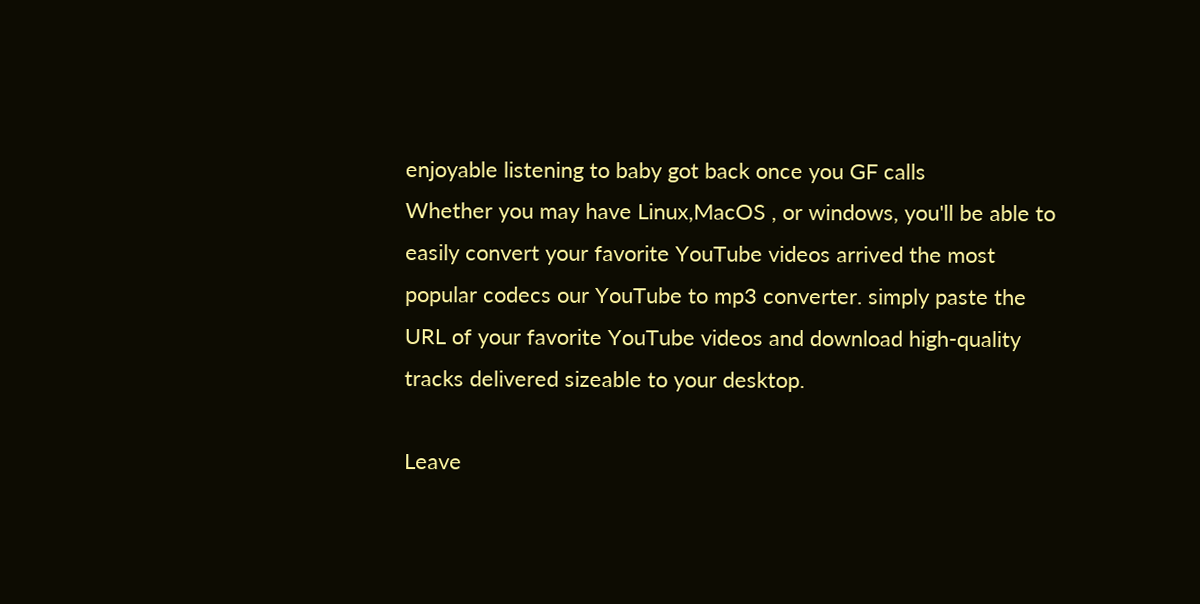enjoyable listening to baby got back once you GF calls
Whether you may have Linux,MacOS , or windows, you'll be able to easily convert your favorite YouTube videos arrived the most popular codecs our YouTube to mp3 converter. simply paste the URL of your favorite YouTube videos and download high-quality tracks delivered sizeable to your desktop.

Leave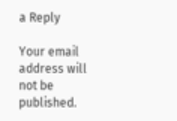a Reply

Your email address will not be published.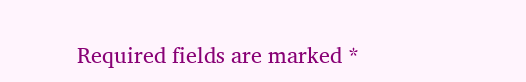Required fields are marked *